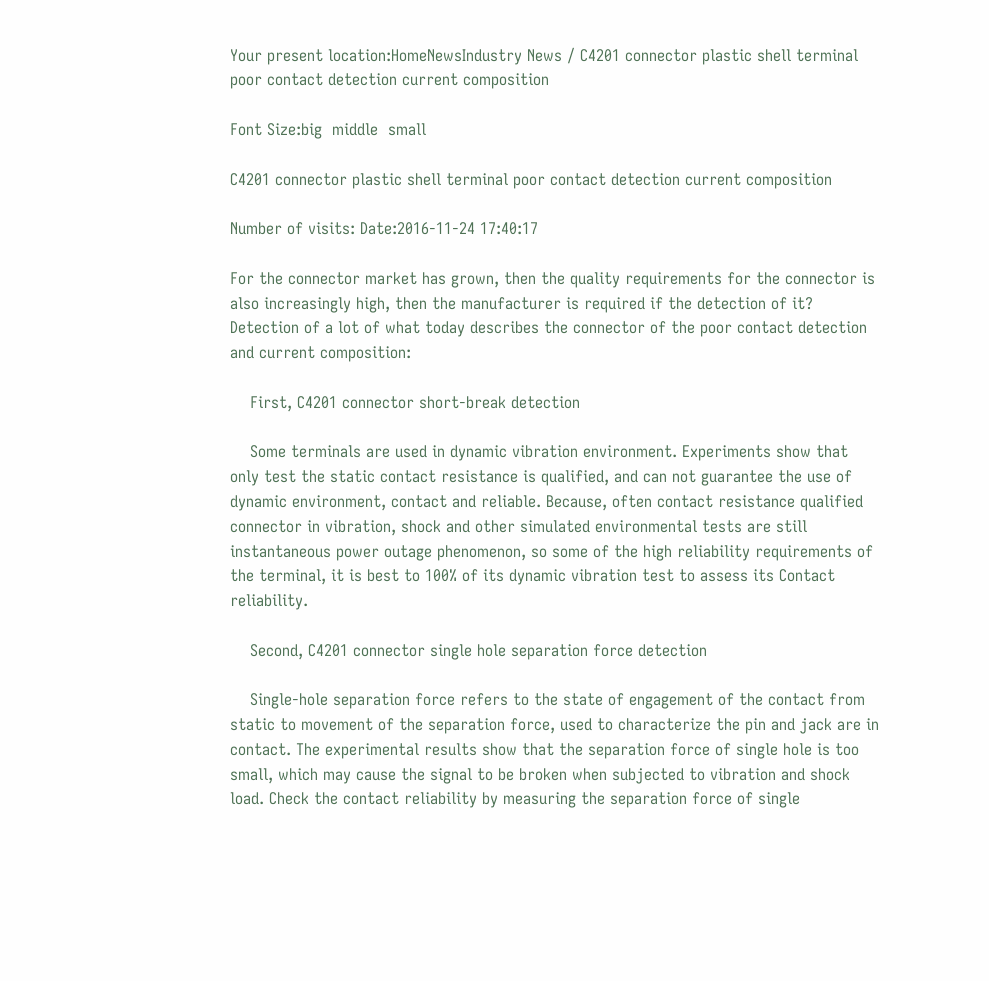Your present location:HomeNewsIndustry News / C4201 connector plastic shell terminal poor contact detection current composition

Font Size:big  middle  small

C4201 connector plastic shell terminal poor contact detection current composition

Number of visits: Date:2016-11-24 17:40:17

For the connector market has grown, then the quality requirements for the connector is also increasingly high, then the manufacturer is required if the detection of it? Detection of a lot of what today describes the connector of the poor contact detection and current composition:

    First, C4201 connector short-break detection

    Some terminals are used in dynamic vibration environment. Experiments show that only test the static contact resistance is qualified, and can not guarantee the use of dynamic environment, contact and reliable. Because, often contact resistance qualified connector in vibration, shock and other simulated environmental tests are still instantaneous power outage phenomenon, so some of the high reliability requirements of the terminal, it is best to 100% of its dynamic vibration test to assess its Contact reliability.

    Second, C4201 connector single hole separation force detection

    Single-hole separation force refers to the state of engagement of the contact from static to movement of the separation force, used to characterize the pin and jack are in contact. The experimental results show that the separation force of single hole is too small, which may cause the signal to be broken when subjected to vibration and shock load. Check the contact reliability by measuring the separation force of single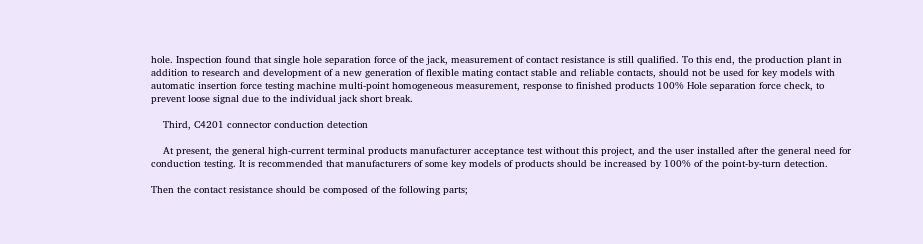hole. Inspection found that single hole separation force of the jack, measurement of contact resistance is still qualified. To this end, the production plant in addition to research and development of a new generation of flexible mating contact stable and reliable contacts, should not be used for key models with automatic insertion force testing machine multi-point homogeneous measurement, response to finished products 100% Hole separation force check, to prevent loose signal due to the individual jack short break.

    Third, C4201 connector conduction detection

    At present, the general high-current terminal products manufacturer acceptance test without this project, and the user installed after the general need for conduction testing. It is recommended that manufacturers of some key models of products should be increased by 100% of the point-by-turn detection.

Then the contact resistance should be composed of the following parts;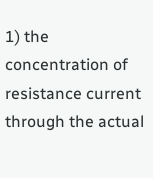1) the concentration of resistance current through the actual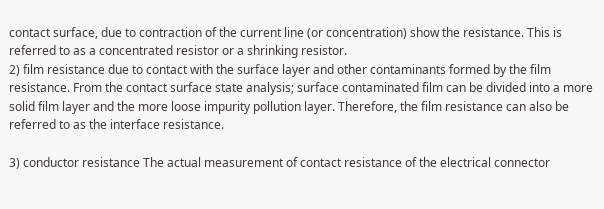contact surface, due to contraction of the current line (or concentration) show the resistance. This is referred to as a concentrated resistor or a shrinking resistor.
2) film resistance due to contact with the surface layer and other contaminants formed by the film resistance. From the contact surface state analysis; surface contaminated film can be divided into a more solid film layer and the more loose impurity pollution layer. Therefore, the film resistance can also be referred to as the interface resistance.

3) conductor resistance The actual measurement of contact resistance of the electrical connector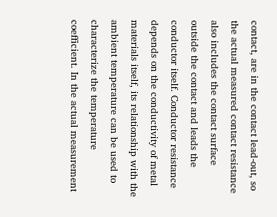contact, are in the contact lead-out, so the actual measured contact resistance also includes the contact surface outside the contact and leads the conductor itself. Conductor resistance depends on the conductivity of metal materials itself, its relationship with the ambient temperature can be used to characterize the temperature coefficient. In the actual measurement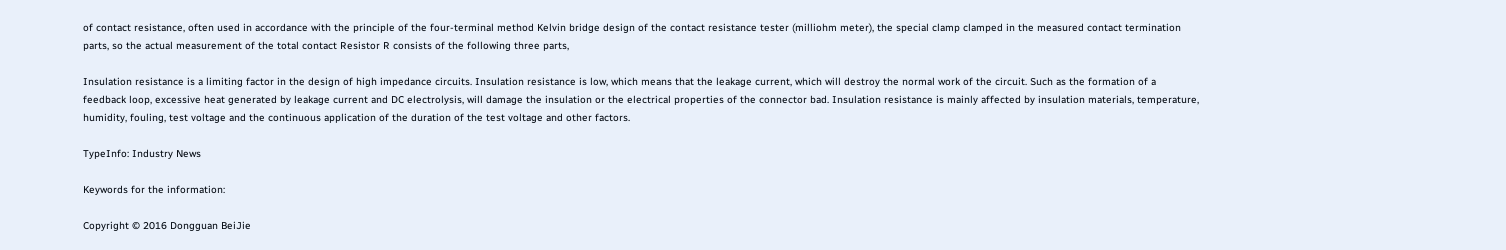of contact resistance, often used in accordance with the principle of the four-terminal method Kelvin bridge design of the contact resistance tester (milliohm meter), the special clamp clamped in the measured contact termination parts, so the actual measurement of the total contact Resistor R consists of the following three parts,

Insulation resistance is a limiting factor in the design of high impedance circuits. Insulation resistance is low, which means that the leakage current, which will destroy the normal work of the circuit. Such as the formation of a feedback loop, excessive heat generated by leakage current and DC electrolysis, will damage the insulation or the electrical properties of the connector bad. Insulation resistance is mainly affected by insulation materials, temperature, humidity, fouling, test voltage and the continuous application of the duration of the test voltage and other factors.

TypeInfo: Industry News

Keywords for the information:

Copyright © 2016 Dongguan BeiJie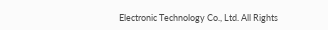Electronic Technology Co., Ltd. All Rights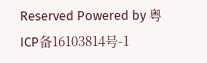Reserved Powered by 粤ICP备16103814号-1